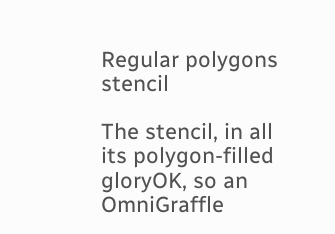Regular polygons stencil

The stencil, in all its polygon-filled gloryOK, so an OmniGraffle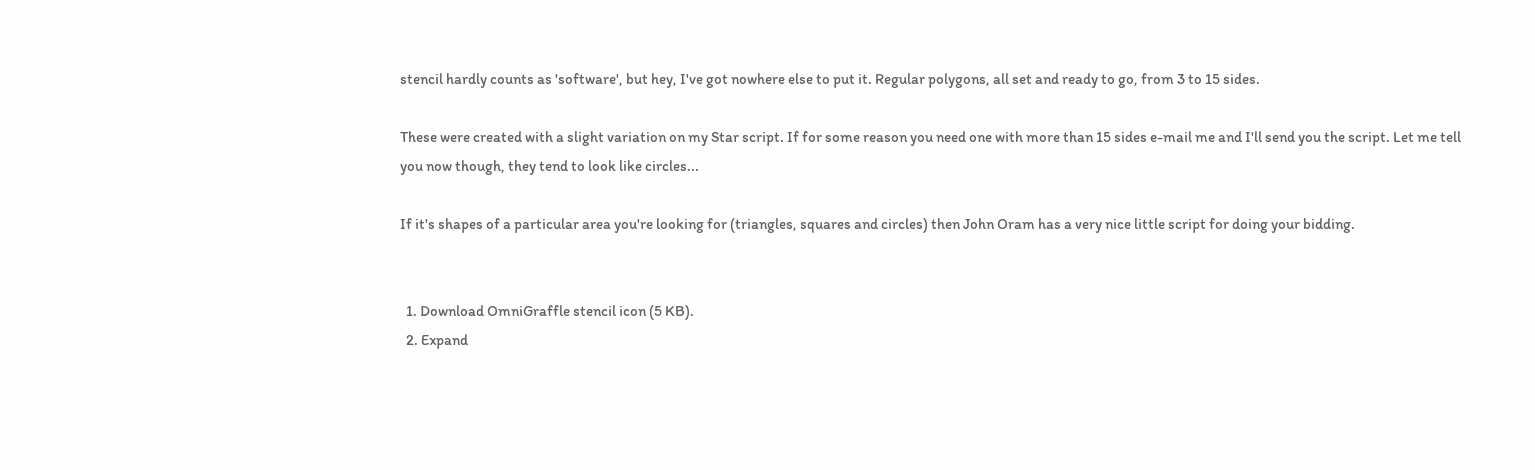stencil hardly counts as 'software', but hey, I've got nowhere else to put it. Regular polygons, all set and ready to go, from 3 to 15 sides.

These were created with a slight variation on my Star script. If for some reason you need one with more than 15 sides e-mail me and I'll send you the script. Let me tell you now though, they tend to look like circles...

If it's shapes of a particular area you're looking for (triangles, squares and circles) then John Oram has a very nice little script for doing your bidding.


  1. Download OmniGraffle stencil icon (5 KB).
  2. Expand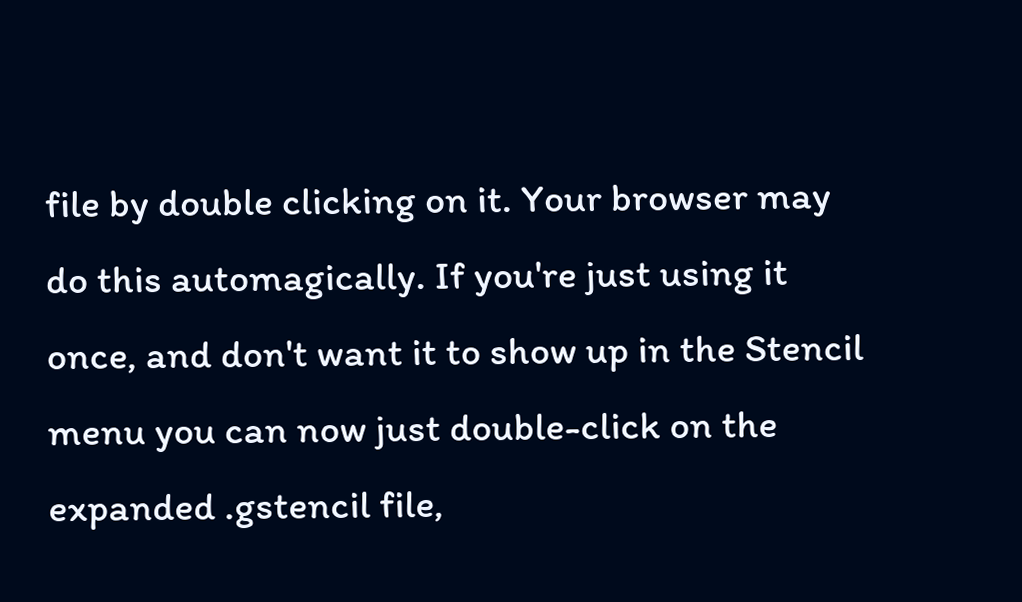file by double clicking on it. Your browser may do this automagically. If you're just using it once, and don't want it to show up in the Stencil menu you can now just double-click on the expanded .gstencil file,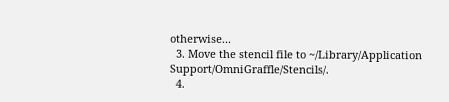otherwise...
  3. Move the stencil file to ~/Library/Application Support/OmniGraffle/Stencils/.
  4.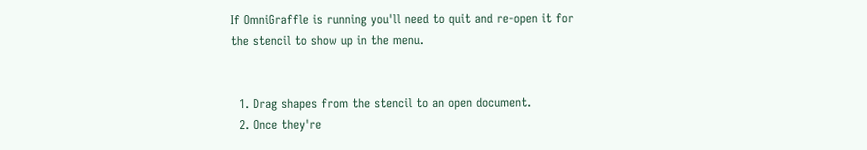If OmniGraffle is running you'll need to quit and re-open it for the stencil to show up in the menu.


  1. Drag shapes from the stencil to an open document.
  2. Once they're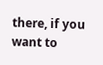there, if you want to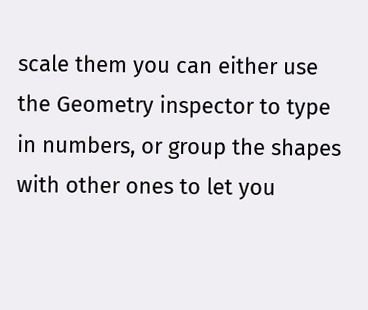scale them you can either use the Geometry inspector to type in numbers, or group the shapes with other ones to let you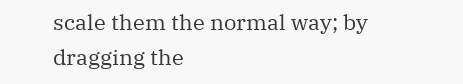scale them the normal way; by dragging the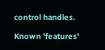control handles.

Known 'features'